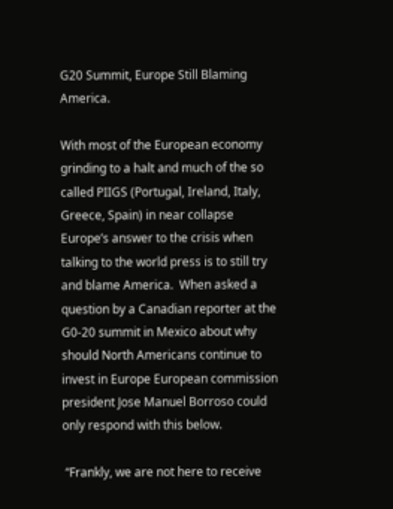G20 Summit, Europe Still Blaming America.

With most of the European economy grinding to a halt and much of the so called PIIGS (Portugal, Ireland, Italy, Greece, Spain) in near collapse Europe’s answer to the crisis when talking to the world press is to still try and blame America.  When asked a question by a Canadian reporter at the G0-20 summit in Mexico about why should North Americans continue to invest in Europe European commission president Jose Manuel Borroso could only respond with this below.

 “Frankly, we are not here to receive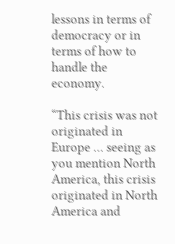lessons in terms of democracy or in terms of how to handle the economy.

“This crisis was not originated in Europe … seeing as you mention North America, this crisis originated in North America and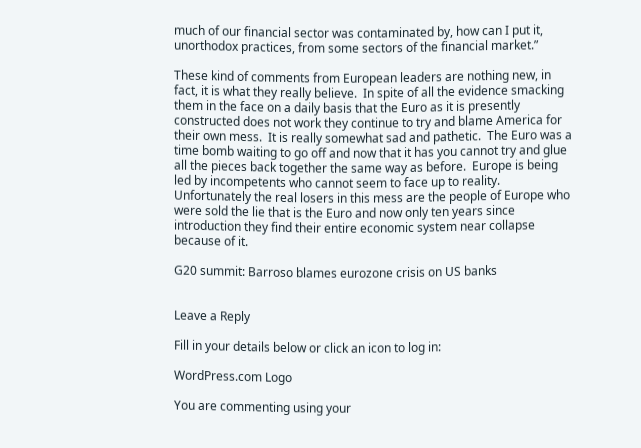much of our financial sector was contaminated by, how can I put it, unorthodox practices, from some sectors of the financial market.”

These kind of comments from European leaders are nothing new, in fact, it is what they really believe.  In spite of all the evidence smacking them in the face on a daily basis that the Euro as it is presently constructed does not work they continue to try and blame America for their own mess.  It is really somewhat sad and pathetic.  The Euro was a time bomb waiting to go off and now that it has you cannot try and glue all the pieces back together the same way as before.  Europe is being led by incompetents who cannot seem to face up to reality.  Unfortunately the real losers in this mess are the people of Europe who were sold the lie that is the Euro and now only ten years since introduction they find their entire economic system near collapse because of it.

G20 summit: Barroso blames eurozone crisis on US banks


Leave a Reply

Fill in your details below or click an icon to log in:

WordPress.com Logo

You are commenting using your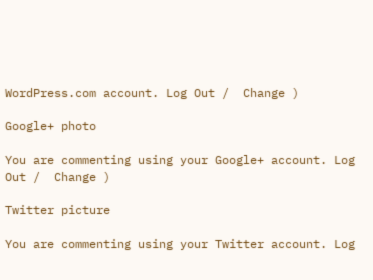WordPress.com account. Log Out /  Change )

Google+ photo

You are commenting using your Google+ account. Log Out /  Change )

Twitter picture

You are commenting using your Twitter account. Log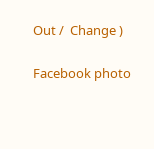Out /  Change )

Facebook photo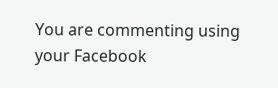You are commenting using your Facebook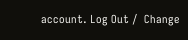account. Log Out /  Change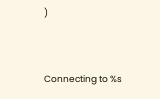)


Connecting to %s